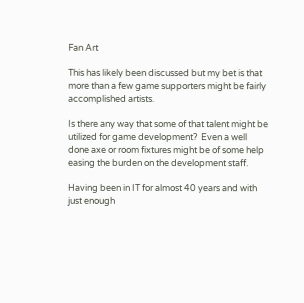Fan Art

This has likely been discussed but my bet is that more than a few game supporters might be fairly accomplished artists.

Is there any way that some of that talent might be utilized for game development?  Even a well done axe or room fixtures might be of some help easing the burden on the development staff.

Having been in IT for almost 40 years and with just enough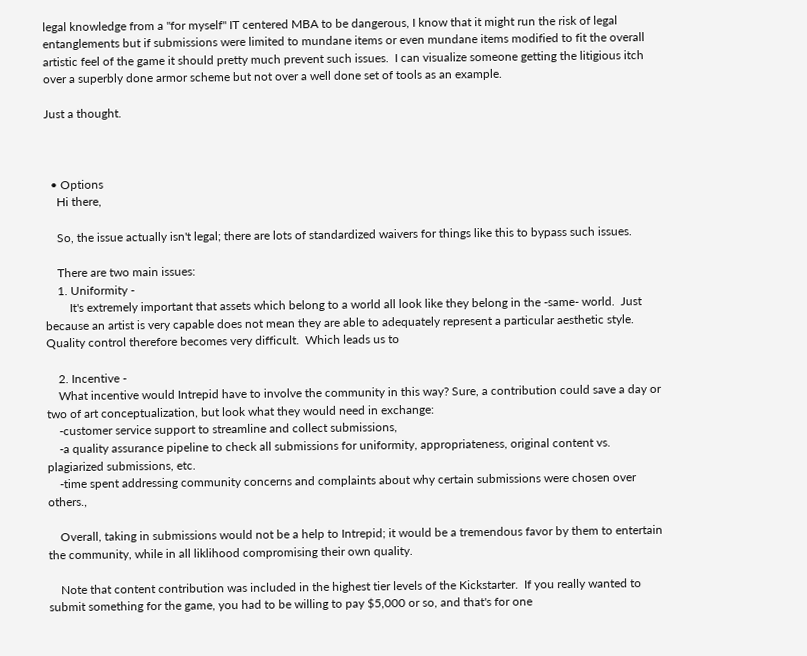legal knowledge from a "for myself" IT centered MBA to be dangerous, I know that it might run the risk of legal entanglements but if submissions were limited to mundane items or even mundane items modified to fit the overall artistic feel of the game it should pretty much prevent such issues.  I can visualize someone getting the litigious itch over a superbly done armor scheme but not over a well done set of tools as an example.

Just a thought.



  • Options
    Hi there,

    So, the issue actually isn't legal; there are lots of standardized waivers for things like this to bypass such issues.

    There are two main issues:
    1. Uniformity -
        It's extremely important that assets which belong to a world all look like they belong in the -same- world.  Just because an artist is very capable does not mean they are able to adequately represent a particular aesthetic style. Quality control therefore becomes very difficult.  Which leads us to

    2. Incentive -
    What incentive would Intrepid have to involve the community in this way? Sure, a contribution could save a day or two of art conceptualization, but look what they would need in exchange:
    -customer service support to streamline and collect submissions,
    -a quality assurance pipeline to check all submissions for uniformity, appropriateness, original content vs. plagiarized submissions, etc.
    -time spent addressing community concerns and complaints about why certain submissions were chosen over others.,

    Overall, taking in submissions would not be a help to Intrepid; it would be a tremendous favor by them to entertain the community, while in all liklihood compromising their own quality.

    Note that content contribution was included in the highest tier levels of the Kickstarter.  If you really wanted to submit something for the game, you had to be willing to pay $5,000 or so, and that's for one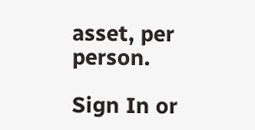asset, per person.

Sign In or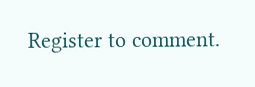Register to comment.